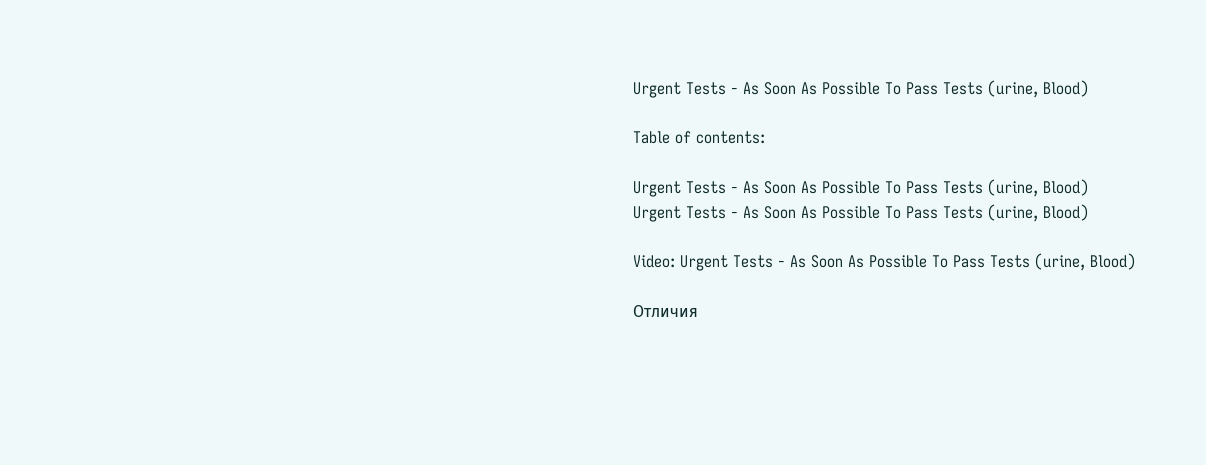Urgent Tests - As Soon As Possible To Pass Tests (urine, Blood)

Table of contents:

Urgent Tests - As Soon As Possible To Pass Tests (urine, Blood)
Urgent Tests - As Soon As Possible To Pass Tests (urine, Blood)

Video: Urgent Tests - As Soon As Possible To Pass Tests (urine, Blood)

Отличия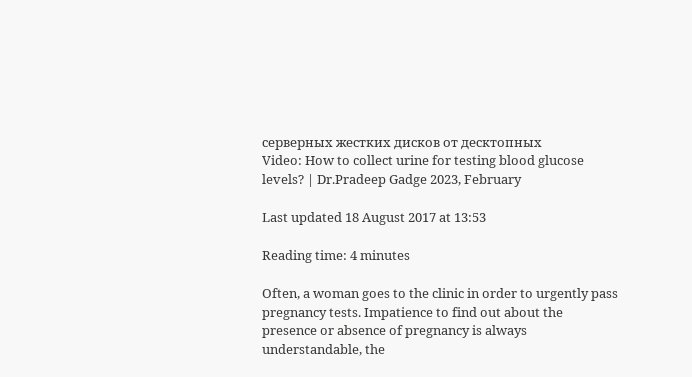серверных жестких дисков от десктопных
Video: How to collect urine for testing blood glucose levels? | Dr.Pradeep Gadge 2023, February

Last updated 18 August 2017 at 13:53

Reading time: 4 minutes

Often, a woman goes to the clinic in order to urgently pass pregnancy tests. Impatience to find out about the presence or absence of pregnancy is always understandable, the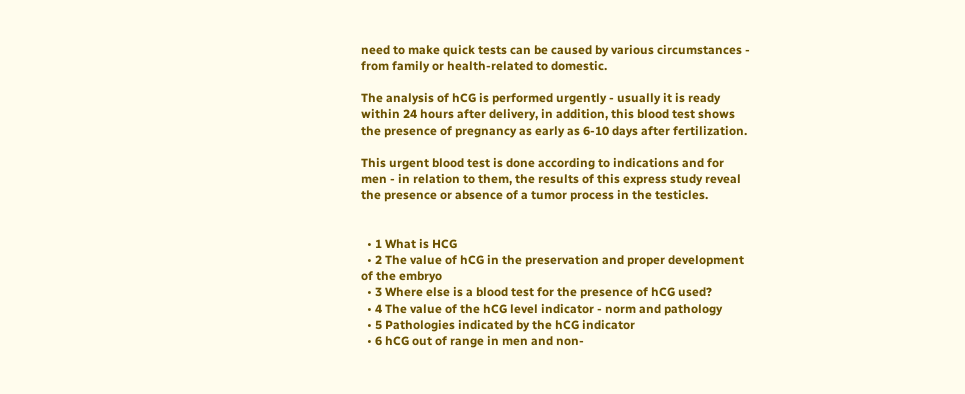need to make quick tests can be caused by various circumstances - from family or health-related to domestic.

The analysis of hCG is performed urgently - usually it is ready within 24 hours after delivery, in addition, this blood test shows the presence of pregnancy as early as 6-10 days after fertilization.

This urgent blood test is done according to indications and for men - in relation to them, the results of this express study reveal the presence or absence of a tumor process in the testicles.


  • 1 What is HCG
  • 2 The value of hCG in the preservation and proper development of the embryo
  • 3 Where else is a blood test for the presence of hCG used?
  • 4 The value of the hCG level indicator - norm and pathology
  • 5 Pathologies indicated by the hCG indicator
  • 6 hCG out of range in men and non-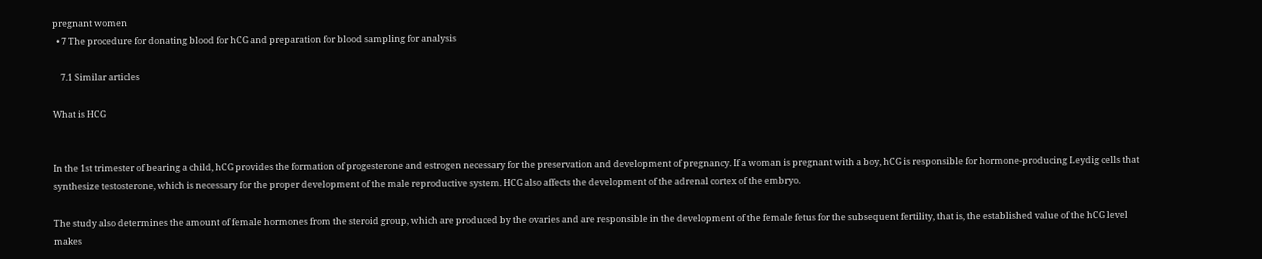pregnant women
  • 7 The procedure for donating blood for hCG and preparation for blood sampling for analysis

    7.1 Similar articles

What is HCG


In the 1st trimester of bearing a child, hCG provides the formation of progesterone and estrogen necessary for the preservation and development of pregnancy. If a woman is pregnant with a boy, hCG is responsible for hormone-producing Leydig cells that synthesize testosterone, which is necessary for the proper development of the male reproductive system. HCG also affects the development of the adrenal cortex of the embryo.

The study also determines the amount of female hormones from the steroid group, which are produced by the ovaries and are responsible in the development of the female fetus for the subsequent fertility, that is, the established value of the hCG level makes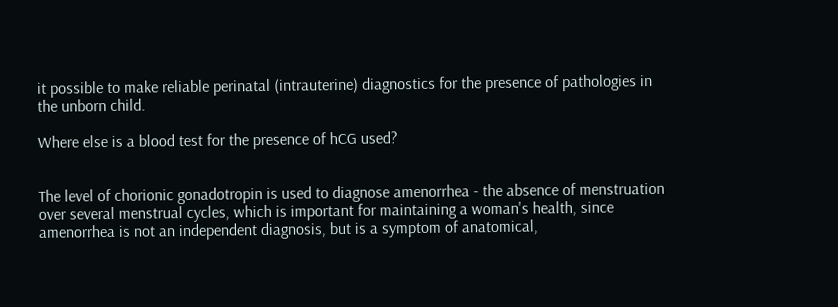it possible to make reliable perinatal (intrauterine) diagnostics for the presence of pathologies in the unborn child.

Where else is a blood test for the presence of hCG used?


The level of chorionic gonadotropin is used to diagnose amenorrhea - the absence of menstruation over several menstrual cycles, which is important for maintaining a woman's health, since amenorrhea is not an independent diagnosis, but is a symptom of anatomical,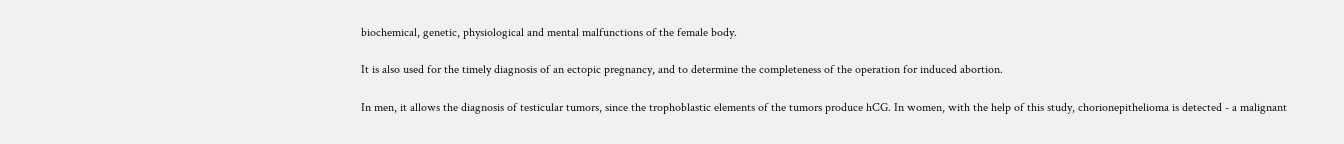biochemical, genetic, physiological and mental malfunctions of the female body.

It is also used for the timely diagnosis of an ectopic pregnancy, and to determine the completeness of the operation for induced abortion.

In men, it allows the diagnosis of testicular tumors, since the trophoblastic elements of the tumors produce hCG. In women, with the help of this study, chorionepithelioma is detected - a malignant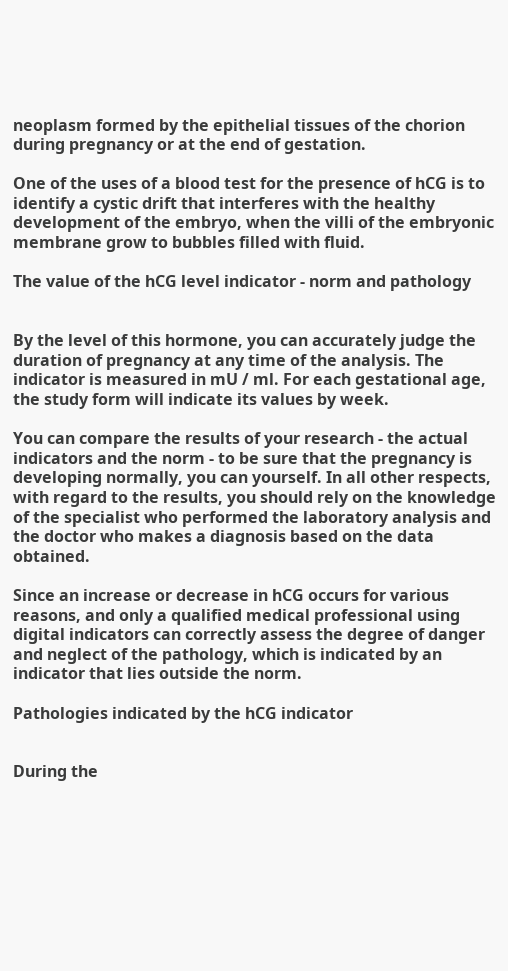neoplasm formed by the epithelial tissues of the chorion during pregnancy or at the end of gestation.

One of the uses of a blood test for the presence of hCG is to identify a cystic drift that interferes with the healthy development of the embryo, when the villi of the embryonic membrane grow to bubbles filled with fluid.

The value of the hCG level indicator - norm and pathology


By the level of this hormone, you can accurately judge the duration of pregnancy at any time of the analysis. The indicator is measured in mU / ml. For each gestational age, the study form will indicate its values by week.

You can compare the results of your research - the actual indicators and the norm - to be sure that the pregnancy is developing normally, you can yourself. In all other respects, with regard to the results, you should rely on the knowledge of the specialist who performed the laboratory analysis and the doctor who makes a diagnosis based on the data obtained.

Since an increase or decrease in hCG occurs for various reasons, and only a qualified medical professional using digital indicators can correctly assess the degree of danger and neglect of the pathology, which is indicated by an indicator that lies outside the norm.

Pathologies indicated by the hCG indicator


During the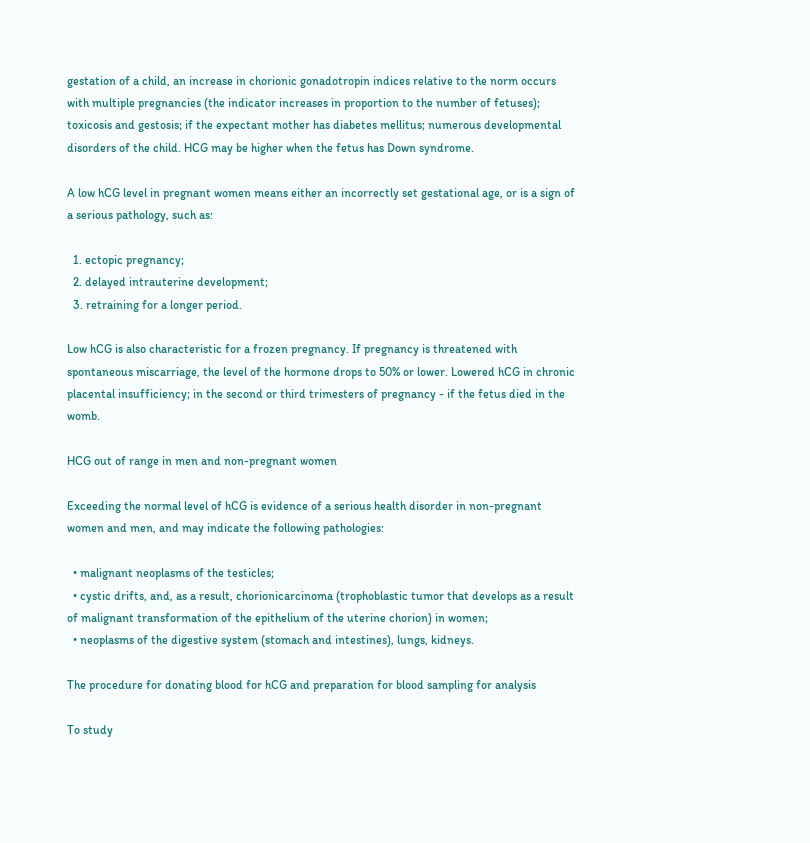gestation of a child, an increase in chorionic gonadotropin indices relative to the norm occurs with multiple pregnancies (the indicator increases in proportion to the number of fetuses); toxicosis and gestosis; if the expectant mother has diabetes mellitus; numerous developmental disorders of the child. HCG may be higher when the fetus has Down syndrome.

A low hCG level in pregnant women means either an incorrectly set gestational age, or is a sign of a serious pathology, such as:

  1. ectopic pregnancy;
  2. delayed intrauterine development;
  3. retraining for a longer period.

Low hCG is also characteristic for a frozen pregnancy. If pregnancy is threatened with spontaneous miscarriage, the level of the hormone drops to 50% or lower. Lowered hCG in chronic placental insufficiency; in the second or third trimesters of pregnancy - if the fetus died in the womb.

HCG out of range in men and non-pregnant women

Exceeding the normal level of hCG is evidence of a serious health disorder in non-pregnant women and men, and may indicate the following pathologies:

  • malignant neoplasms of the testicles;
  • cystic drifts, and, as a result, chorionicarcinoma (trophoblastic tumor that develops as a result of malignant transformation of the epithelium of the uterine chorion) in women;
  • neoplasms of the digestive system (stomach and intestines), lungs, kidneys.

The procedure for donating blood for hCG and preparation for blood sampling for analysis

To study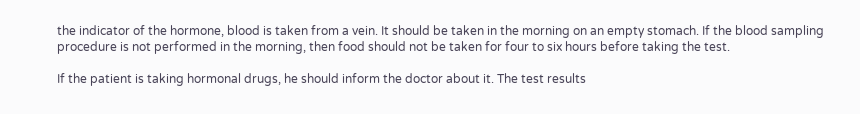the indicator of the hormone, blood is taken from a vein. It should be taken in the morning on an empty stomach. If the blood sampling procedure is not performed in the morning, then food should not be taken for four to six hours before taking the test.

If the patient is taking hormonal drugs, he should inform the doctor about it. The test results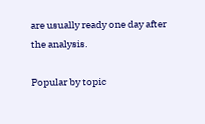are usually ready one day after the analysis.

Popular by topic